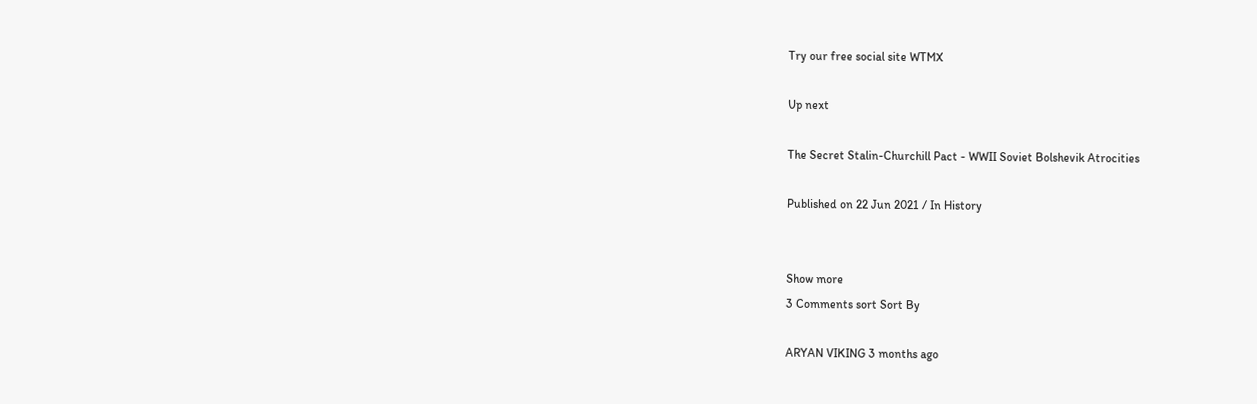Try our free social site WTMX

Up next

The Secret Stalin-Churchill Pact - WWII Soviet Bolshevik Atrocities

Published on 22 Jun 2021 / In History


Show more
3 Comments sort Sort By

ARYAN VIKING 3 months ago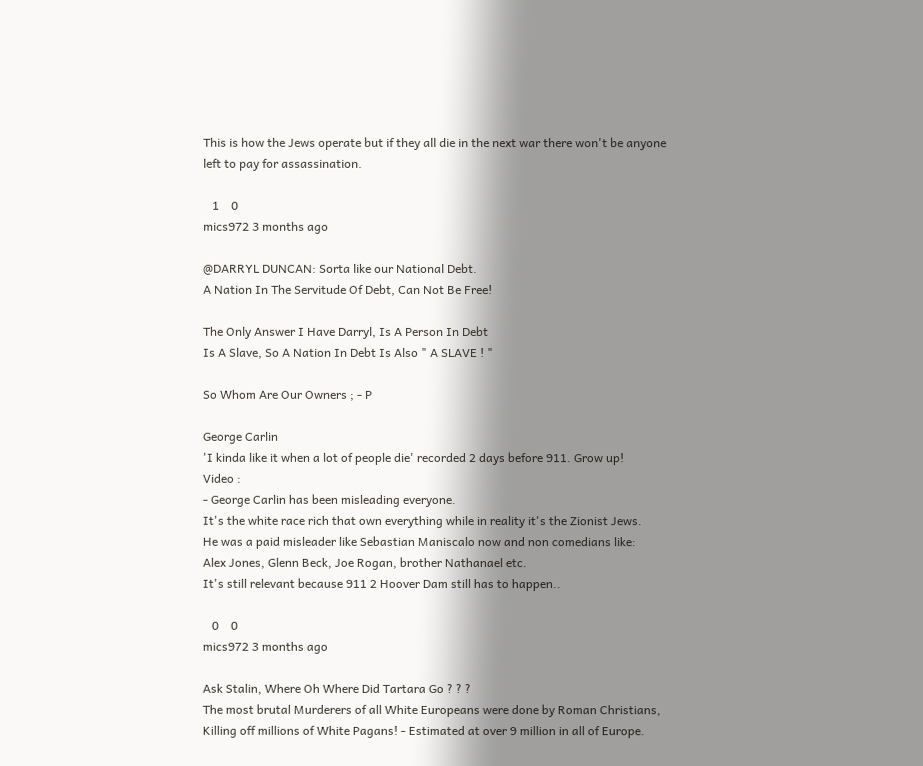This is how the Jews operate but if they all die in the next war there won't be anyone left to pay for assassination.

   1    0
mics972 3 months ago

@DARRYL DUNCAN: Sorta like our National Debt.
A Nation In The Servitude Of Debt, Can Not Be Free!

The Only Answer I Have Darryl, Is A Person In Debt
Is A Slave, So A Nation In Debt Is Also " A SLAVE ! "

So Whom Are Our Owners ; - P

George Carlin
'I kinda like it when a lot of people die' recorded 2 days before 911. Grow up!
Video :
- George Carlin has been misleading everyone.
It's the white race rich that own everything while in reality it's the Zionist Jews.
He was a paid misleader like Sebastian Maniscalo now and non comedians like:
Alex Jones, Glenn Beck, Joe Rogan, brother Nathanael etc.
It's still relevant because 911 2 Hoover Dam still has to happen..

   0    0
mics972 3 months ago

Ask Stalin, Where Oh Where Did Tartara Go ? ? ?
The most brutal Murderers of all White Europeans were done by Roman Christians,
Killing off millions of White Pagans! - Estimated at over 9 million in all of Europe.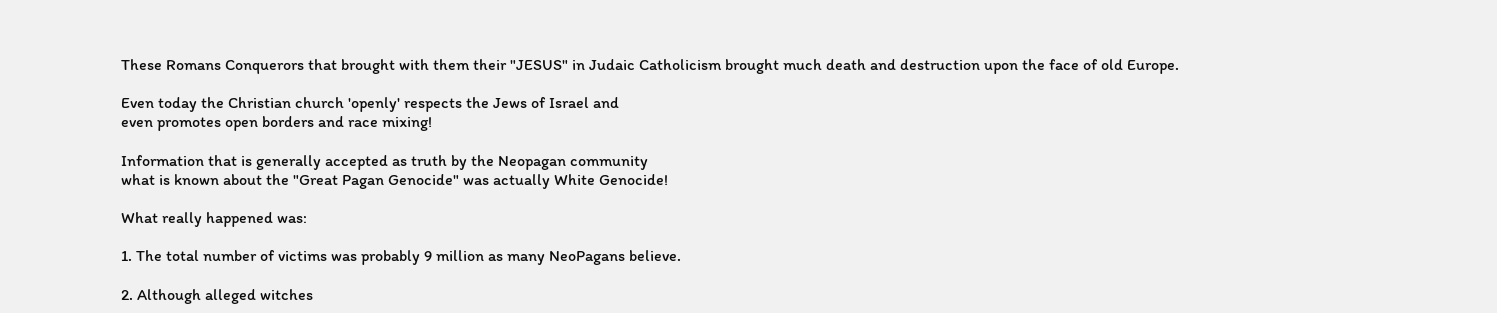These Romans Conquerors that brought with them their "JESUS" in Judaic Catholicism brought much death and destruction upon the face of old Europe.

Even today the Christian church 'openly' respects the Jews of Israel and
even promotes open borders and race mixing!

Information that is generally accepted as truth by the Neopagan community
what is known about the "Great Pagan Genocide" was actually White Genocide!

What really happened was:

1. The total number of victims was probably 9 million as many NeoPagans believe.

2. Although alleged witches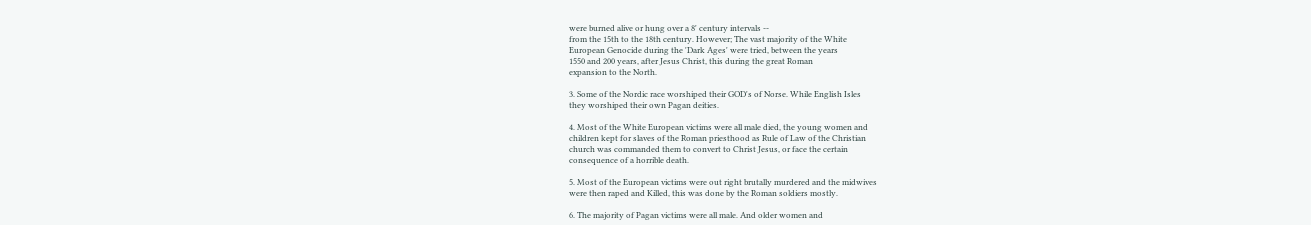were burned alive or hung over a 8' century intervals --
from the 15th to the 18th century. However; The vast majority of the White
European Genocide during the 'Dark Ages' were tried, between the years
1550 and 200 years, after Jesus Christ, this during the great Roman
expansion to the North.

3. Some of the Nordic race worshiped their GOD's of Norse. While English Isles
they worshiped their own Pagan deities.

4. Most of the White European victims were all male died, the young women and
children kept for slaves of the Roman priesthood as Rule of Law of the Christian
church was commanded them to convert to Christ Jesus, or face the certain
consequence of a horrible death.

5. Most of the European victims were out right brutally murdered and the midwives
were then raped and Killed, this was done by the Roman soldiers mostly.

6. The majority of Pagan victims were all male. And older women and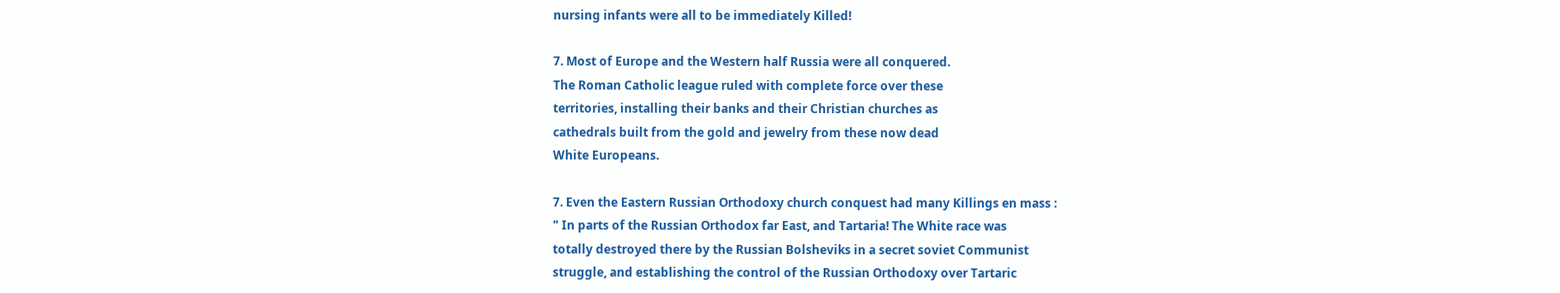nursing infants were all to be immediately Killed!

7. Most of Europe and the Western half Russia were all conquered.
The Roman Catholic league ruled with complete force over these
territories, installing their banks and their Christian churches as
cathedrals built from the gold and jewelry from these now dead
White Europeans.

7. Even the Eastern Russian Orthodoxy church conquest had many Killings en mass :
" In parts of the Russian Orthodox far East, and Tartaria! The White race was
totally destroyed there by the Russian Bolsheviks in a secret soviet Communist
struggle, and establishing the control of the Russian Orthodoxy over Tartaric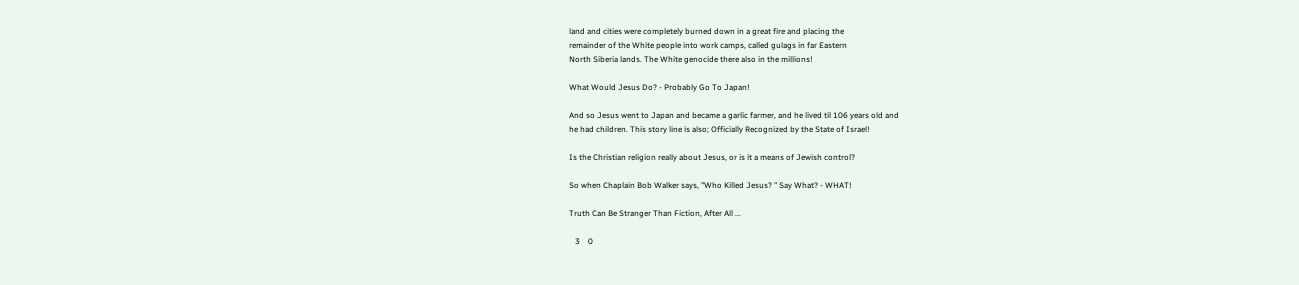land and cities were completely burned down in a great fire and placing the
remainder of the White people into work camps, called gulags in far Eastern
North Siberia lands. The White genocide there also in the millions!

What Would Jesus Do? - Probably Go To Japan!

And so Jesus went to Japan and became a garlic farmer, and he lived til 106 years old and
he had children. This story line is also; Officially Recognized by the State of Israel!

Is the Christian religion really about Jesus, or is it a means of Jewish control?

So when Chaplain Bob Walker says, "Who Killed Jesus? " Say What? - WHAT!

Truth Can Be Stranger Than Fiction, After All ...

   3    0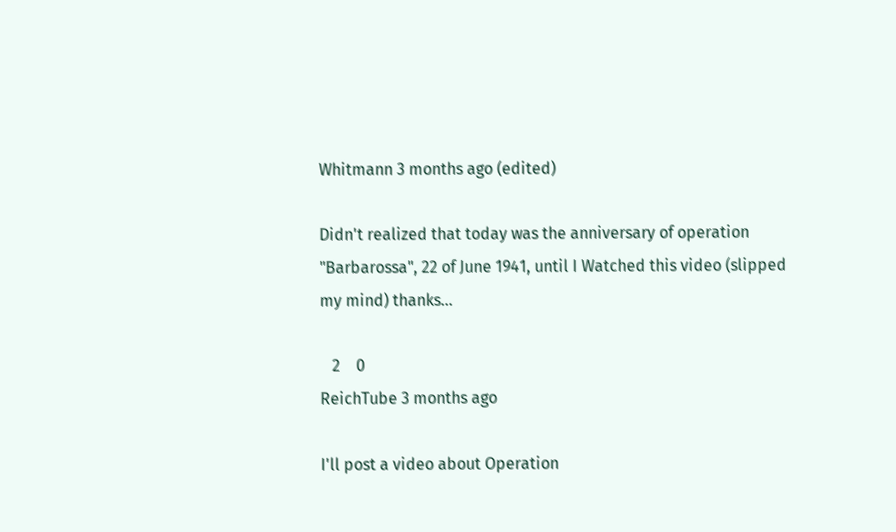Whitmann 3 months ago (edited)

Didn't realized that today was the anniversary of operation "Barbarossa", 22 of June 1941, until I Watched this video (slipped my mind) thanks...

   2    0
ReichTube 3 months ago

I'll post a video about Operation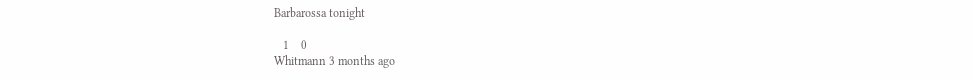Barbarossa tonight

   1    0
Whitmann 3 months ago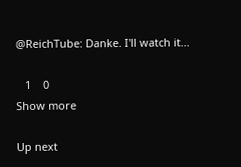@ReichTube: Danke. I'll watch it...

   1    0
Show more

Up next